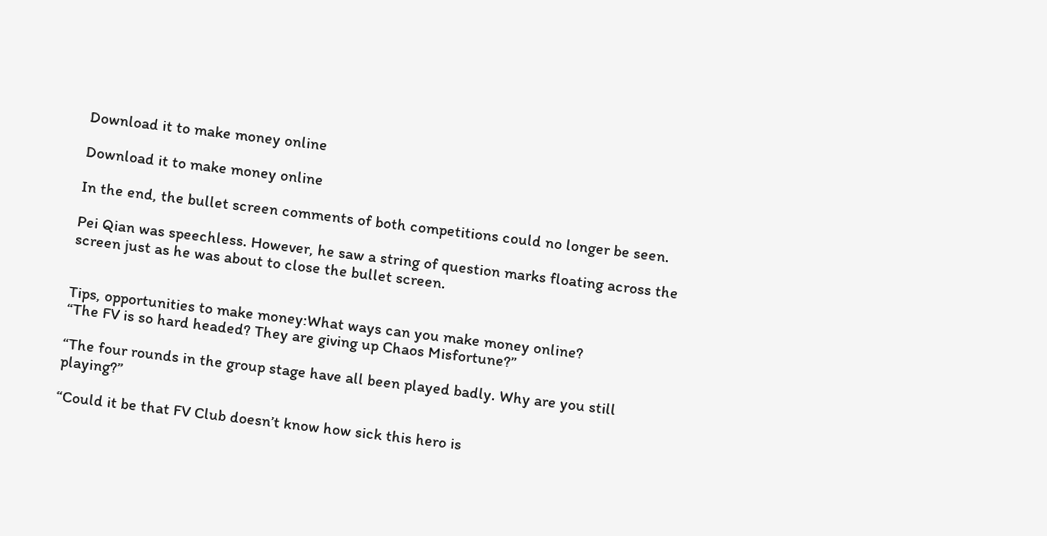Download it to make money online

Download it to make money online

In the end, the bullet screen comments of both competitions could no longer be seen.

Pei Qian was speechless. However, he saw a string of question marks floating across the screen just as he was about to close the bullet screen.


Tips, opportunities to make money:What ways can you make money online?
“The FV is so hard headed? They are giving up Chaos Misfortune?”

“The four rounds in the group stage have all been played badly. Why are you still playing?”

“Could it be that FV Club doesn’t know how sick this hero is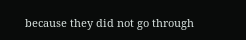because they did not go through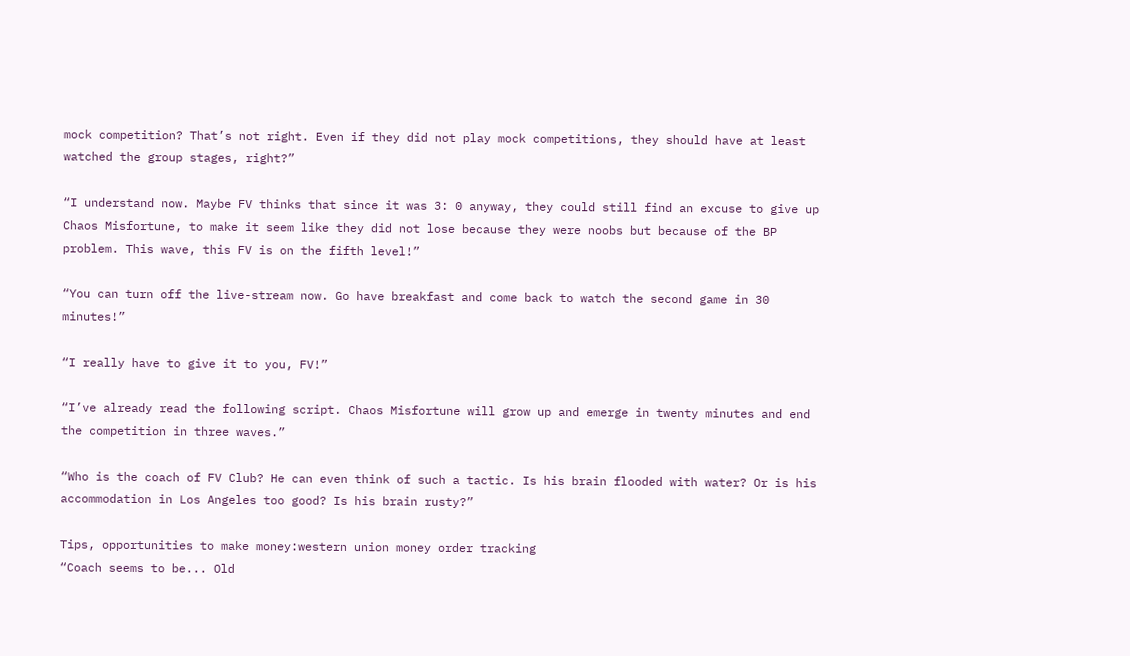mock competition? That’s not right. Even if they did not play mock competitions, they should have at least watched the group stages, right?”

“I understand now. Maybe FV thinks that since it was 3: 0 anyway, they could still find an excuse to give up Chaos Misfortune, to make it seem like they did not lose because they were noobs but because of the BP problem. This wave, this FV is on the fifth level!”

“You can turn off the live-stream now. Go have breakfast and come back to watch the second game in 30 minutes!”

“I really have to give it to you, FV!”

“I’ve already read the following script. Chaos Misfortune will grow up and emerge in twenty minutes and end the competition in three waves.”

“Who is the coach of FV Club? He can even think of such a tactic. Is his brain flooded with water? Or is his accommodation in Los Angeles too good? Is his brain rusty?”

Tips, opportunities to make money:western union money order tracking
“Coach seems to be... Old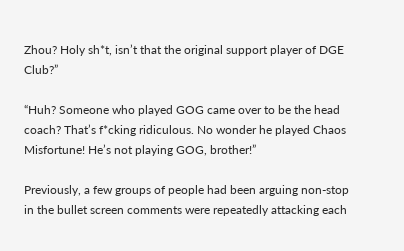Zhou? Holy sh*t, isn’t that the original support player of DGE Club?”

“Huh? Someone who played GOG came over to be the head coach? That’s f*cking ridiculous. No wonder he played Chaos Misfortune! He’s not playing GOG, brother!”

Previously, a few groups of people had been arguing non-stop in the bullet screen comments were repeatedly attacking each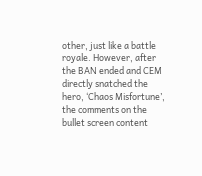other, just like a battle royale. However, after the BAN ended and CEM directly snatched the hero, ‘Chaos Misfortune’, the comments on the bullet screen content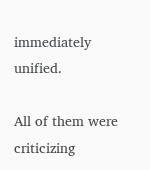immediately unified.

All of them were criticizing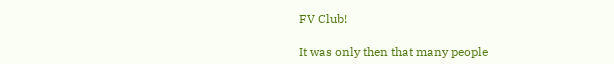FV Club!

It was only then that many people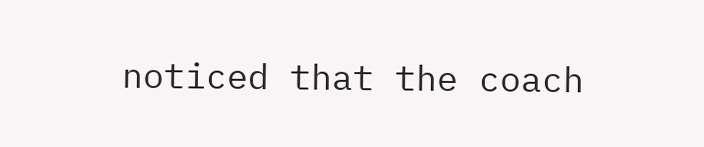noticed that the coach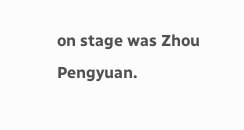on stage was Zhou Pengyuan.